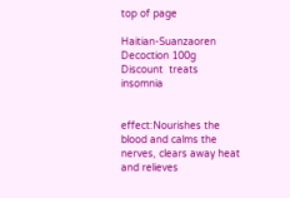top of page

Haitian-Suanzaoren Decoction 100g  Discount  treats insomnia


effect:Nourishes the blood and calms the nerves, clears away heat and relieves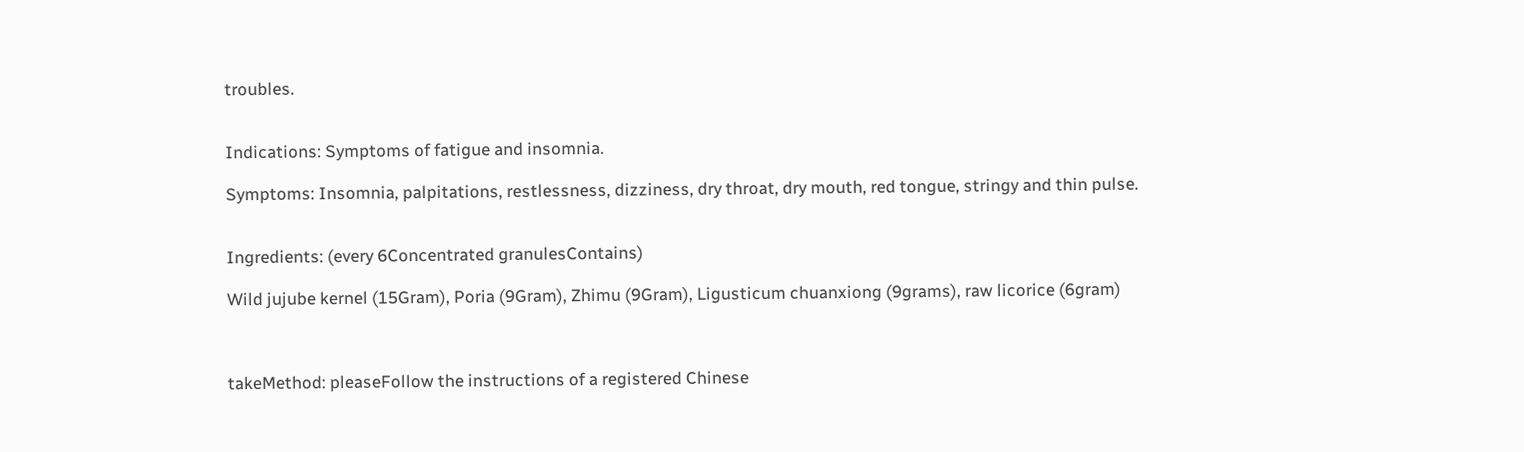troubles.


Indications: Symptoms of fatigue and insomnia.

Symptoms: Insomnia, palpitations, restlessness, dizziness, dry throat, dry mouth, red tongue, stringy and thin pulse.


Ingredients: (every 6Concentrated granulesContains)

Wild jujube kernel (15Gram), Poria (9Gram), Zhimu (9Gram), Ligusticum chuanxiong (9grams), raw licorice (6gram)



takeMethod: pleaseFollow the instructions of a registered Chinese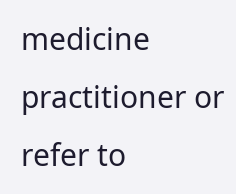medicine practitioner or refer to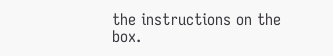the instructions on the box.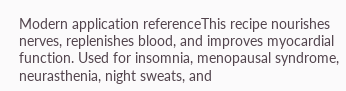Modern application referenceThis recipe nourishes nerves, replenishes blood, and improves myocardial function. Used for insomnia, menopausal syndrome, neurasthenia, night sweats, and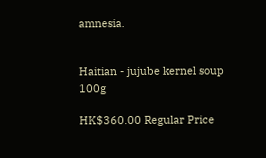amnesia.


Haitian - jujube kernel soup 100g

HK$360.00 Regular Price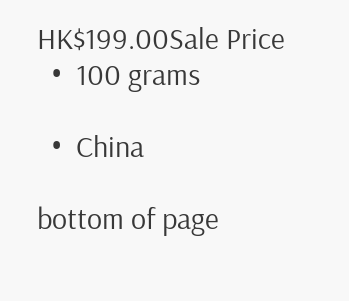HK$199.00Sale Price
  •  100 grams

  •  China

bottom of page